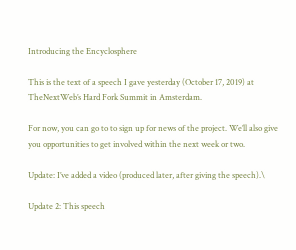Introducing the Encyclosphere

This is the text of a speech I gave yesterday (October 17, 2019) at TheNextWeb’s Hard Fork Summit in Amsterdam.

For now, you can go to to sign up for news of the project. We’ll also give you opportunities to get involved within the next week or two.

Update: I’ve added a video (produced later, after giving the speech).\

Update 2: This speech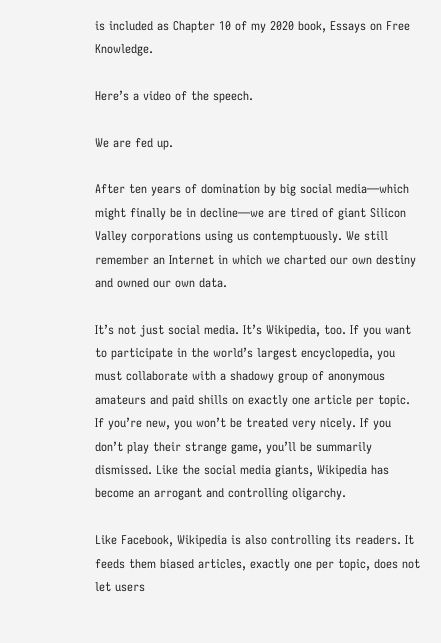is included as Chapter 10 of my 2020 book, Essays on Free Knowledge.

Here’s a video of the speech.

We are fed up.

After ten years of domination by big social media—which might finally be in decline—we are tired of giant Silicon Valley corporations using us contemptuously. We still remember an Internet in which we charted our own destiny and owned our own data.

It’s not just social media. It’s Wikipedia, too. If you want to participate in the world’s largest encyclopedia, you must collaborate with a shadowy group of anonymous amateurs and paid shills on exactly one article per topic. If you’re new, you won’t be treated very nicely. If you don’t play their strange game, you’ll be summarily dismissed. Like the social media giants, Wikipedia has become an arrogant and controlling oligarchy.

Like Facebook, Wikipedia is also controlling its readers. It feeds them biased articles, exactly one per topic, does not let users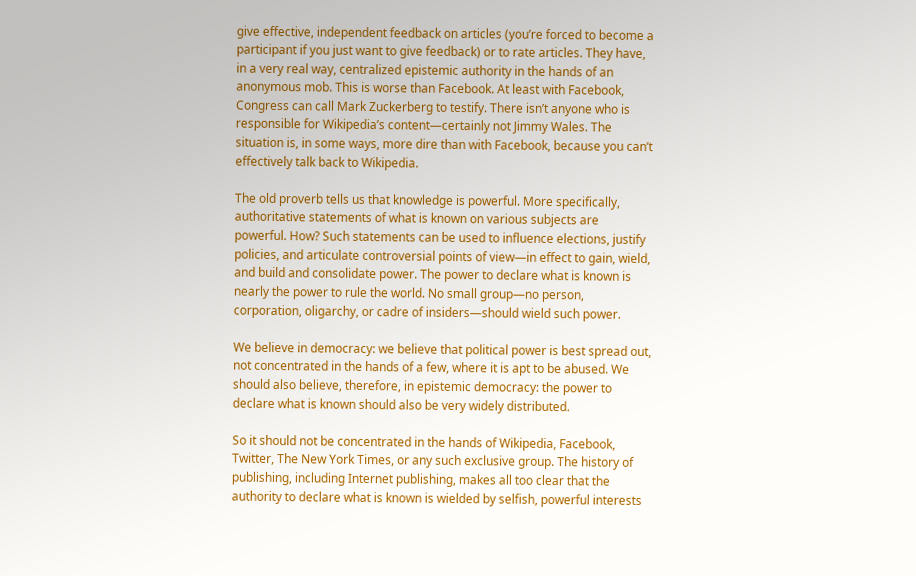give effective, independent feedback on articles (you’re forced to become a participant if you just want to give feedback) or to rate articles. They have, in a very real way, centralized epistemic authority in the hands of an anonymous mob. This is worse than Facebook. At least with Facebook, Congress can call Mark Zuckerberg to testify. There isn’t anyone who is responsible for Wikipedia’s content—certainly not Jimmy Wales. The situation is, in some ways, more dire than with Facebook, because you can’t effectively talk back to Wikipedia.

The old proverb tells us that knowledge is powerful. More specifically, authoritative statements of what is known on various subjects are powerful. How? Such statements can be used to influence elections, justify policies, and articulate controversial points of view—in effect to gain, wield, and build and consolidate power. The power to declare what is known is nearly the power to rule the world. No small group—no person, corporation, oligarchy, or cadre of insiders—should wield such power.

We believe in democracy: we believe that political power is best spread out, not concentrated in the hands of a few, where it is apt to be abused. We should also believe, therefore, in epistemic democracy: the power to declare what is known should also be very widely distributed.

So it should not be concentrated in the hands of Wikipedia, Facebook, Twitter, The New York Times, or any such exclusive group. The history of publishing, including Internet publishing, makes all too clear that the authority to declare what is known is wielded by selfish, powerful interests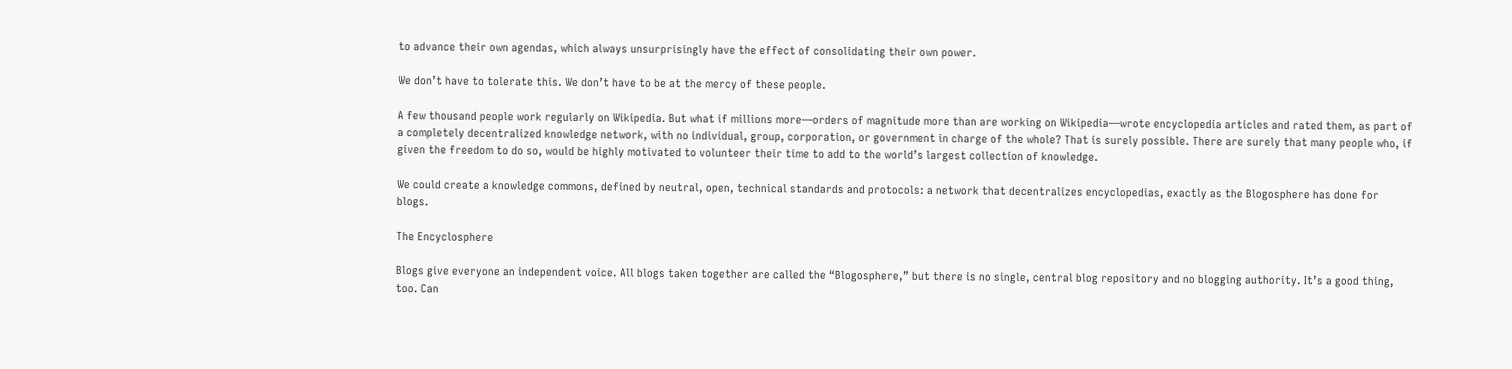to advance their own agendas, which always unsurprisingly have the effect of consolidating their own power.

We don’t have to tolerate this. We don’t have to be at the mercy of these people.

A few thousand people work regularly on Wikipedia. But what if millions more—orders of magnitude more than are working on Wikipedia—wrote encyclopedia articles and rated them, as part of a completely decentralized knowledge network, with no individual, group, corporation, or government in charge of the whole? That is surely possible. There are surely that many people who, if given the freedom to do so, would be highly motivated to volunteer their time to add to the world’s largest collection of knowledge.

We could create a knowledge commons, defined by neutral, open, technical standards and protocols: a network that decentralizes encyclopedias, exactly as the Blogosphere has done for blogs.

The Encyclosphere

Blogs give everyone an independent voice. All blogs taken together are called the “Blogosphere,” but there is no single, central blog repository and no blogging authority. It’s a good thing, too. Can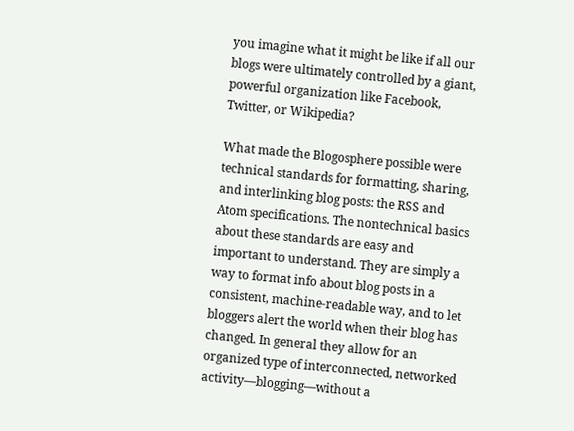you imagine what it might be like if all our blogs were ultimately controlled by a giant, powerful organization like Facebook, Twitter, or Wikipedia?

What made the Blogosphere possible were technical standards for formatting, sharing, and interlinking blog posts: the RSS and Atom specifications. The nontechnical basics about these standards are easy and important to understand. They are simply a way to format info about blog posts in a consistent, machine-readable way, and to let bloggers alert the world when their blog has changed. In general they allow for an organized type of interconnected, networked activity—blogging—without a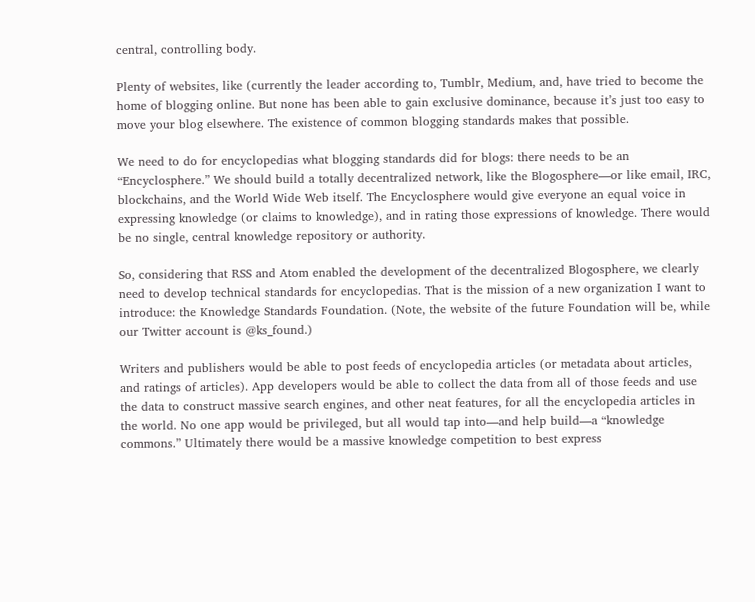central, controlling body.

Plenty of websites, like (currently the leader according to, Tumblr, Medium, and, have tried to become the home of blogging online. But none has been able to gain exclusive dominance, because it’s just too easy to move your blog elsewhere. The existence of common blogging standards makes that possible.

We need to do for encyclopedias what blogging standards did for blogs: there needs to be an “Encyclosphere.” We should build a totally decentralized network, like the Blogosphere—or like email, IRC, blockchains, and the World Wide Web itself. The Encyclosphere would give everyone an equal voice in expressing knowledge (or claims to knowledge), and in rating those expressions of knowledge. There would be no single, central knowledge repository or authority.

So, considering that RSS and Atom enabled the development of the decentralized Blogosphere, we clearly need to develop technical standards for encyclopedias. That is the mission of a new organization I want to introduce: the Knowledge Standards Foundation. (Note, the website of the future Foundation will be, while our Twitter account is @ks_found.)

Writers and publishers would be able to post feeds of encyclopedia articles (or metadata about articles, and ratings of articles). App developers would be able to collect the data from all of those feeds and use the data to construct massive search engines, and other neat features, for all the encyclopedia articles in the world. No one app would be privileged, but all would tap into—and help build—a “knowledge commons.” Ultimately there would be a massive knowledge competition to best express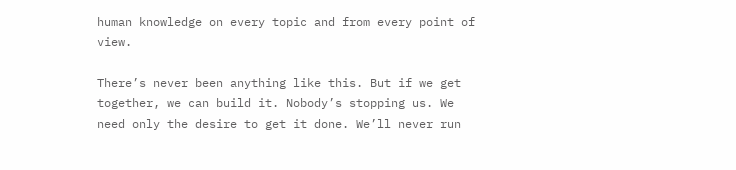human knowledge on every topic and from every point of view.

There’s never been anything like this. But if we get together, we can build it. Nobody’s stopping us. We need only the desire to get it done. We’ll never run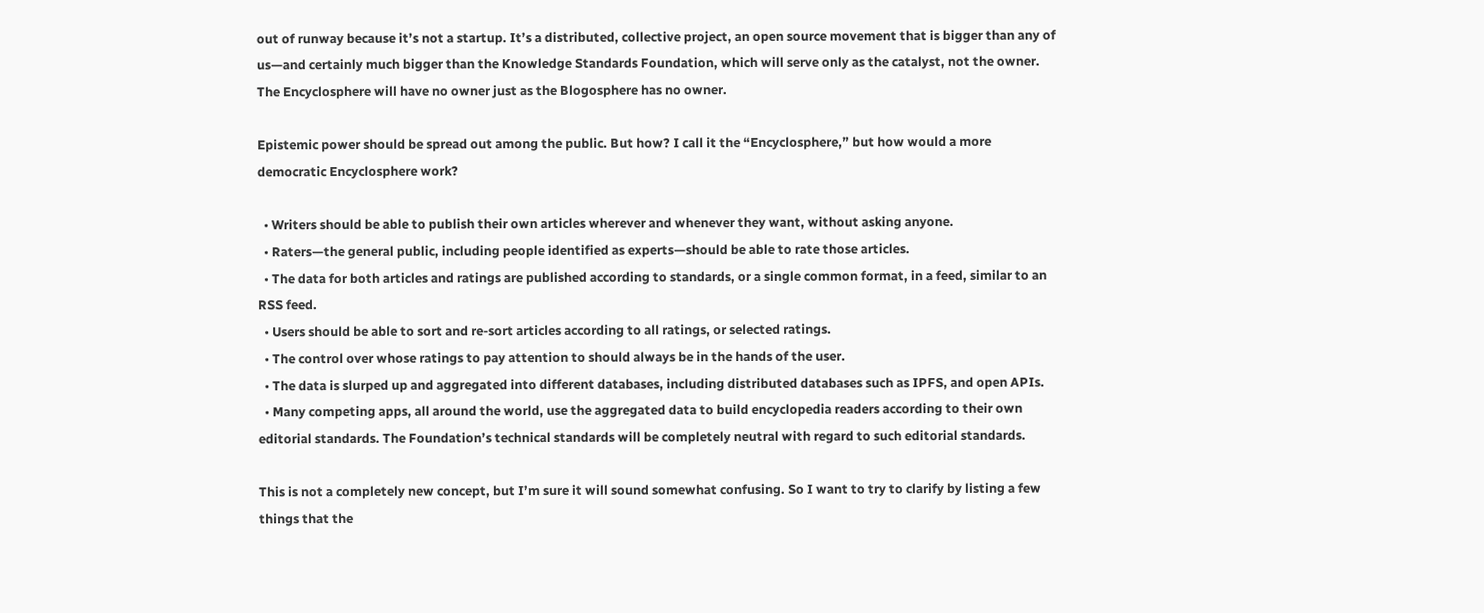out of runway because it’s not a startup. It’s a distributed, collective project, an open source movement that is bigger than any of us—and certainly much bigger than the Knowledge Standards Foundation, which will serve only as the catalyst, not the owner. The Encyclosphere will have no owner just as the Blogosphere has no owner.

Epistemic power should be spread out among the public. But how? I call it the “Encyclosphere,” but how would a more democratic Encyclosphere work?

  • Writers should be able to publish their own articles wherever and whenever they want, without asking anyone.
  • Raters—the general public, including people identified as experts—should be able to rate those articles.
  • The data for both articles and ratings are published according to standards, or a single common format, in a feed, similar to an RSS feed.
  • Users should be able to sort and re-sort articles according to all ratings, or selected ratings.
  • The control over whose ratings to pay attention to should always be in the hands of the user.
  • The data is slurped up and aggregated into different databases, including distributed databases such as IPFS, and open APIs.
  • Many competing apps, all around the world, use the aggregated data to build encyclopedia readers according to their own editorial standards. The Foundation’s technical standards will be completely neutral with regard to such editorial standards.

This is not a completely new concept, but I’m sure it will sound somewhat confusing. So I want to try to clarify by listing a few things that the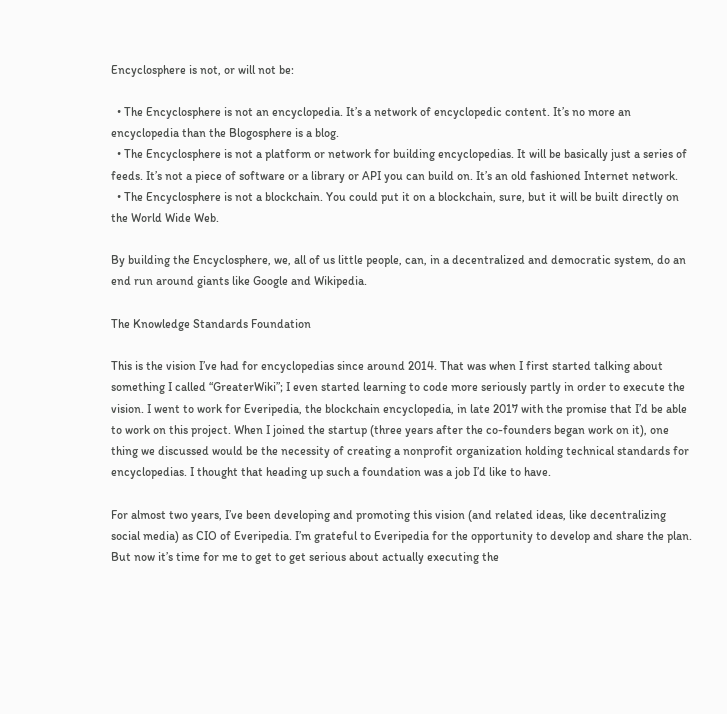Encyclosphere is not, or will not be:

  • The Encyclosphere is not an encyclopedia. It’s a network of encyclopedic content. It’s no more an encyclopedia than the Blogosphere is a blog.
  • The Encyclosphere is not a platform or network for building encyclopedias. It will be basically just a series of feeds. It’s not a piece of software or a library or API you can build on. It’s an old fashioned Internet network.
  • The Encyclosphere is not a blockchain. You could put it on a blockchain, sure, but it will be built directly on the World Wide Web.

By building the Encyclosphere, we, all of us little people, can, in a decentralized and democratic system, do an end run around giants like Google and Wikipedia.

The Knowledge Standards Foundation

This is the vision I’ve had for encyclopedias since around 2014. That was when I first started talking about something I called “GreaterWiki”; I even started learning to code more seriously partly in order to execute the vision. I went to work for Everipedia, the blockchain encyclopedia, in late 2017 with the promise that I’d be able to work on this project. When I joined the startup (three years after the co-founders began work on it), one thing we discussed would be the necessity of creating a nonprofit organization holding technical standards for encyclopedias. I thought that heading up such a foundation was a job I’d like to have.

For almost two years, I’ve been developing and promoting this vision (and related ideas, like decentralizing social media) as CIO of Everipedia. I’m grateful to Everipedia for the opportunity to develop and share the plan. But now it’s time for me to get to get serious about actually executing the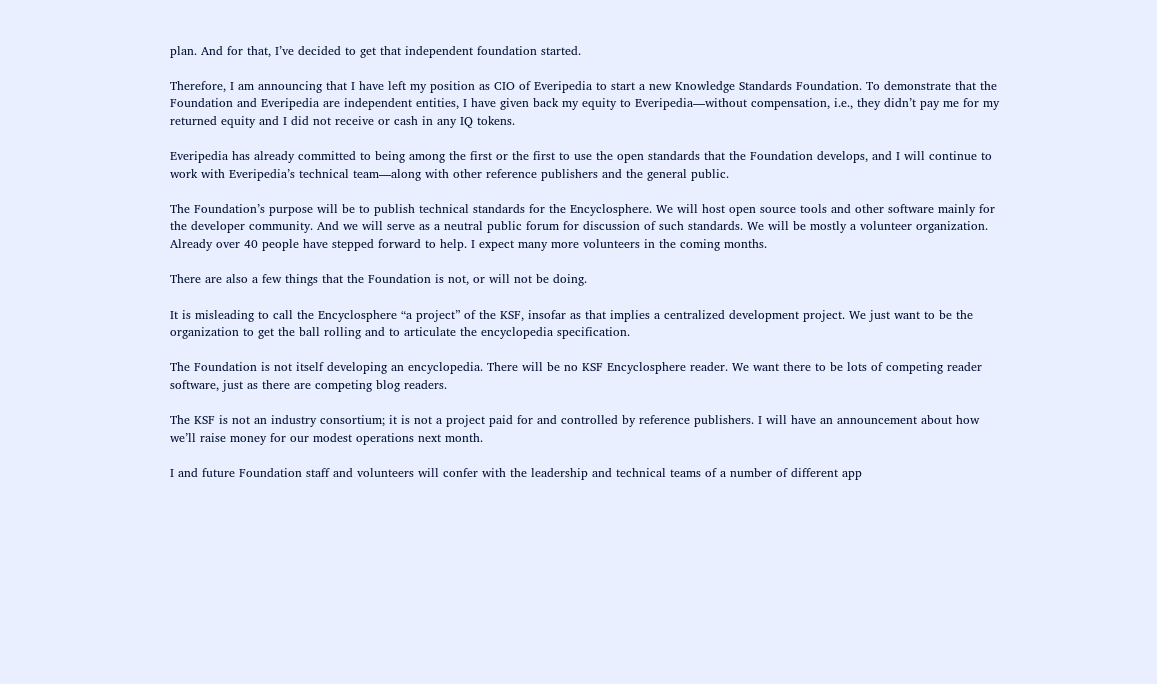plan. And for that, I’ve decided to get that independent foundation started.

Therefore, I am announcing that I have left my position as CIO of Everipedia to start a new Knowledge Standards Foundation. To demonstrate that the Foundation and Everipedia are independent entities, I have given back my equity to Everipedia—without compensation, i.e., they didn’t pay me for my returned equity and I did not receive or cash in any IQ tokens.

Everipedia has already committed to being among the first or the first to use the open standards that the Foundation develops, and I will continue to work with Everipedia’s technical team—along with other reference publishers and the general public.

The Foundation’s purpose will be to publish technical standards for the Encyclosphere. We will host open source tools and other software mainly for the developer community. And we will serve as a neutral public forum for discussion of such standards. We will be mostly a volunteer organization. Already over 40 people have stepped forward to help. I expect many more volunteers in the coming months.

There are also a few things that the Foundation is not, or will not be doing.

It is misleading to call the Encyclosphere “a project” of the KSF, insofar as that implies a centralized development project. We just want to be the organization to get the ball rolling and to articulate the encyclopedia specification.

The Foundation is not itself developing an encyclopedia. There will be no KSF Encyclosphere reader. We want there to be lots of competing reader software, just as there are competing blog readers.

The KSF is not an industry consortium; it is not a project paid for and controlled by reference publishers. I will have an announcement about how we’ll raise money for our modest operations next month.

I and future Foundation staff and volunteers will confer with the leadership and technical teams of a number of different app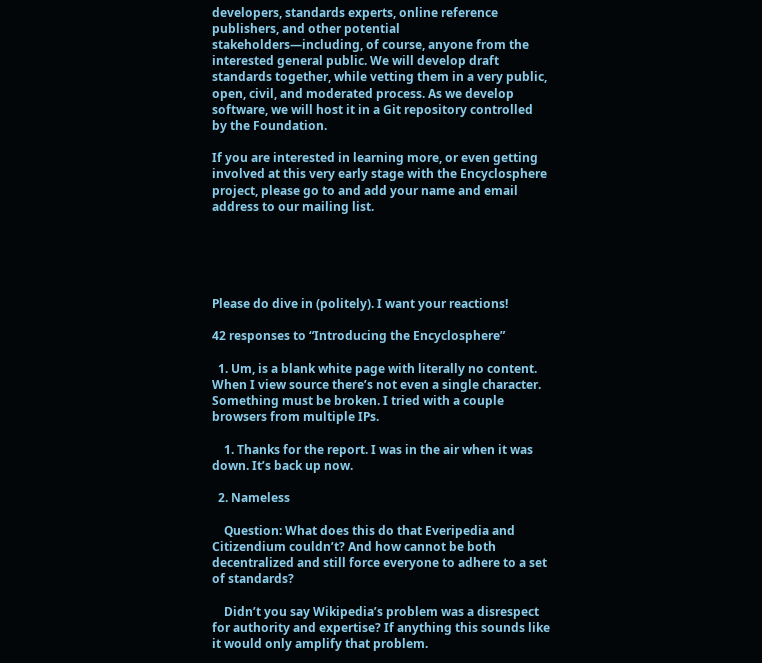developers, standards experts, online reference publishers, and other potential stakeholders—including, of course, anyone from the interested general public. We will develop draft standards together, while vetting them in a very public, open, civil, and moderated process. As we develop software, we will host it in a Git repository controlled by the Foundation.

If you are interested in learning more, or even getting involved at this very early stage with the Encyclosphere project, please go to and add your name and email address to our mailing list.





Please do dive in (politely). I want your reactions!

42 responses to “Introducing the Encyclosphere”

  1. Um, is a blank white page with literally no content. When I view source there’s not even a single character. Something must be broken. I tried with a couple browsers from multiple IPs.

    1. Thanks for the report. I was in the air when it was down. It’s back up now.

  2. Nameless

    Question: What does this do that Everipedia and Citizendium couldn’t? And how cannot be both decentralized and still force everyone to adhere to a set of standards?

    Didn’t you say Wikipedia’s problem was a disrespect for authority and expertise? If anything this sounds like it would only amplify that problem.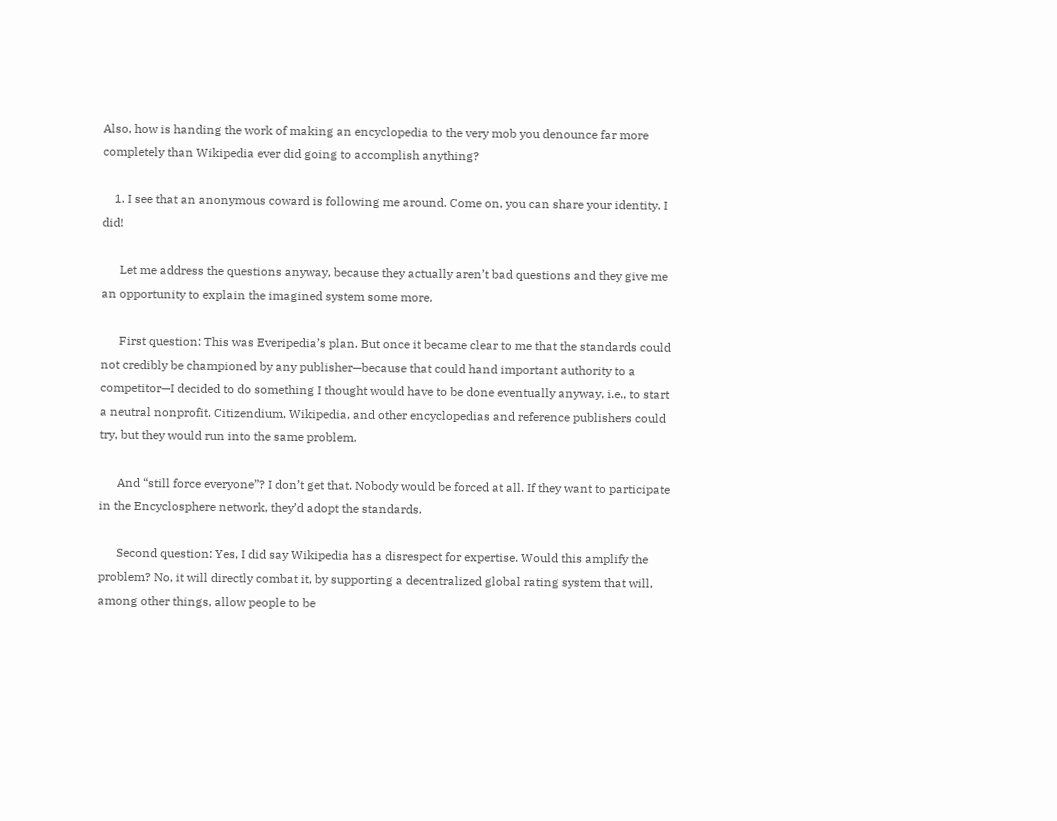Also, how is handing the work of making an encyclopedia to the very mob you denounce far more completely than Wikipedia ever did going to accomplish anything?

    1. I see that an anonymous coward is following me around. Come on, you can share your identity. I did!

      Let me address the questions anyway, because they actually aren’t bad questions and they give me an opportunity to explain the imagined system some more.

      First question: This was Everipedia’s plan. But once it became clear to me that the standards could not credibly be championed by any publisher—because that could hand important authority to a competitor—I decided to do something I thought would have to be done eventually anyway, i.e., to start a neutral nonprofit. Citizendium, Wikipedia, and other encyclopedias and reference publishers could try, but they would run into the same problem.

      And “still force everyone”? I don’t get that. Nobody would be forced at all. If they want to participate in the Encyclosphere network, they’d adopt the standards.

      Second question: Yes, I did say Wikipedia has a disrespect for expertise. Would this amplify the problem? No, it will directly combat it, by supporting a decentralized global rating system that will, among other things, allow people to be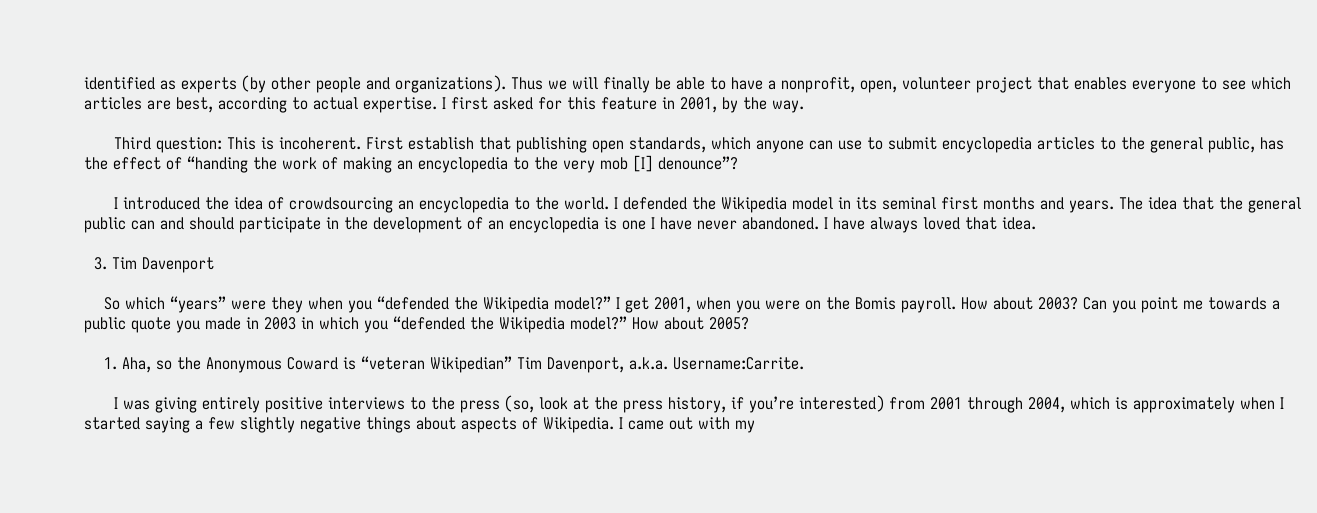identified as experts (by other people and organizations). Thus we will finally be able to have a nonprofit, open, volunteer project that enables everyone to see which articles are best, according to actual expertise. I first asked for this feature in 2001, by the way.

      Third question: This is incoherent. First establish that publishing open standards, which anyone can use to submit encyclopedia articles to the general public, has the effect of “handing the work of making an encyclopedia to the very mob [I] denounce”?

      I introduced the idea of crowdsourcing an encyclopedia to the world. I defended the Wikipedia model in its seminal first months and years. The idea that the general public can and should participate in the development of an encyclopedia is one I have never abandoned. I have always loved that idea.

  3. Tim Davenport

    So which “years” were they when you “defended the Wikipedia model?” I get 2001, when you were on the Bomis payroll. How about 2003? Can you point me towards a public quote you made in 2003 in which you “defended the Wikipedia model?” How about 2005?

    1. Aha, so the Anonymous Coward is “veteran Wikipedian” Tim Davenport, a.k.a. Username:Carrite.

      I was giving entirely positive interviews to the press (so, look at the press history, if you’re interested) from 2001 through 2004, which is approximately when I started saying a few slightly negative things about aspects of Wikipedia. I came out with my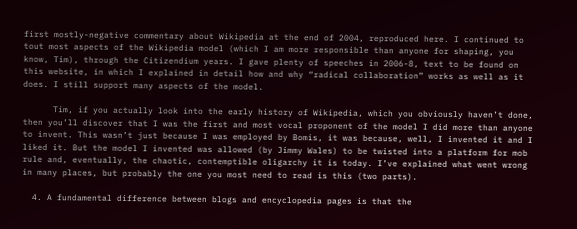first mostly-negative commentary about Wikipedia at the end of 2004, reproduced here. I continued to tout most aspects of the Wikipedia model (which I am more responsible than anyone for shaping, you know, Tim), through the Citizendium years. I gave plenty of speeches in 2006-8, text to be found on this website, in which I explained in detail how and why “radical collaboration” works as well as it does. I still support many aspects of the model.

      Tim, if you actually look into the early history of Wikipedia, which you obviously haven’t done, then you’ll discover that I was the first and most vocal proponent of the model I did more than anyone to invent. This wasn’t just because I was employed by Bomis, it was because, well, I invented it and I liked it. But the model I invented was allowed (by Jimmy Wales) to be twisted into a platform for mob rule and, eventually, the chaotic, contemptible oligarchy it is today. I’ve explained what went wrong in many places, but probably the one you most need to read is this (two parts).

  4. A fundamental difference between blogs and encyclopedia pages is that the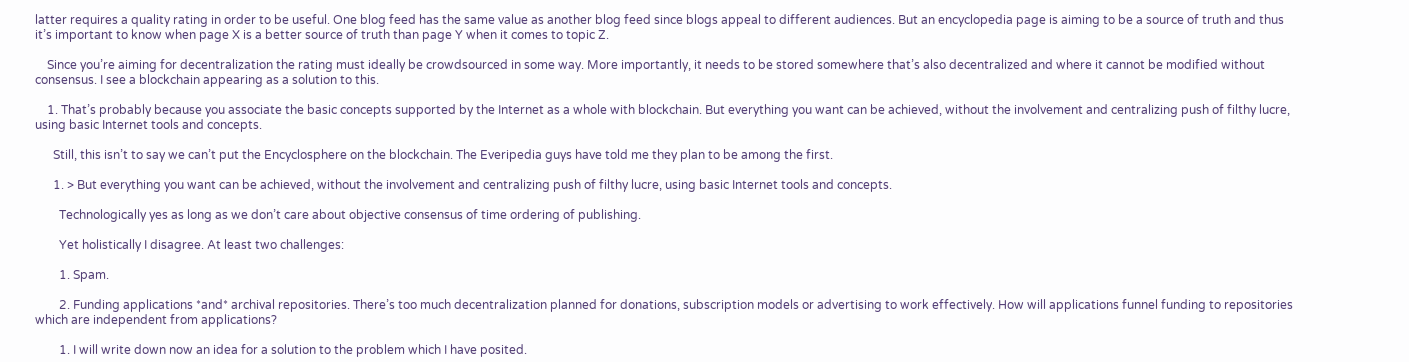latter requires a quality rating in order to be useful. One blog feed has the same value as another blog feed since blogs appeal to different audiences. But an encyclopedia page is aiming to be a source of truth and thus it’s important to know when page X is a better source of truth than page Y when it comes to topic Z.

    Since you’re aiming for decentralization the rating must ideally be crowdsourced in some way. More importantly, it needs to be stored somewhere that’s also decentralized and where it cannot be modified without consensus. I see a blockchain appearing as a solution to this.

    1. That’s probably because you associate the basic concepts supported by the Internet as a whole with blockchain. But everything you want can be achieved, without the involvement and centralizing push of filthy lucre, using basic Internet tools and concepts.

      Still, this isn’t to say we can’t put the Encyclosphere on the blockchain. The Everipedia guys have told me they plan to be among the first.

      1. > But everything you want can be achieved, without the involvement and centralizing push of filthy lucre, using basic Internet tools and concepts.

        Technologically yes as long as we don’t care about objective consensus of time ordering of publishing.

        Yet holistically I disagree. At least two challenges:

        1. Spam.

        2. Funding applications *and* archival repositories. There’s too much decentralization planned for donations, subscription models or advertising to work effectively. How will applications funnel funding to repositories which are independent from applications?

        1. I will write down now an idea for a solution to the problem which I have posited.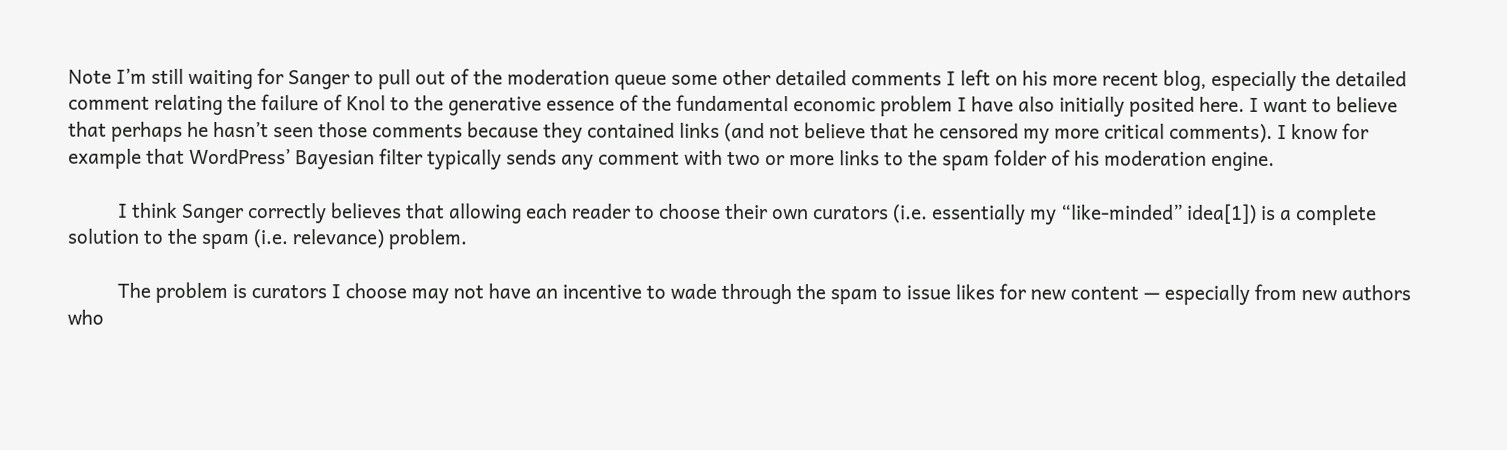Note I’m still waiting for Sanger to pull out of the moderation queue some other detailed comments I left on his more recent blog, especially the detailed comment relating the failure of Knol to the generative essence of the fundamental economic problem I have also initially posited here. I want to believe that perhaps he hasn’t seen those comments because they contained links (and not believe that he censored my more critical comments). I know for example that WordPress’ Bayesian filter typically sends any comment with two or more links to the spam folder of his moderation engine.

          I think Sanger correctly believes that allowing each reader to choose their own curators (i.e. essentially my “like-minded” idea[1]) is a complete solution to the spam (i.e. relevance) problem.

          The problem is curators I choose may not have an incentive to wade through the spam to issue likes for new content — especially from new authors who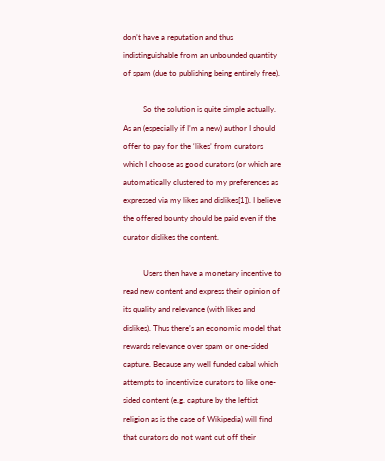don’t have a reputation and thus indistinguishable from an unbounded quantity of spam (due to publishing being entirely free).

          So the solution is quite simple actually. As an (especially if I’m a new) author I should offer to pay for the ‘likes’ from curators which I choose as good curators (or which are automatically clustered to my preferences as expressed via my likes and dislikes[1]). I believe the offered bounty should be paid even if the curator dislikes the content.

          Users then have a monetary incentive to read new content and express their opinion of its quality and relevance (with likes and dislikes). Thus there’s an economic model that rewards relevance over spam or one-sided capture. Because any well funded cabal which attempts to incentivize curators to like one-sided content (e.g. capture by the leftist religion as is the case of Wikipedia) will find that curators do not want cut off their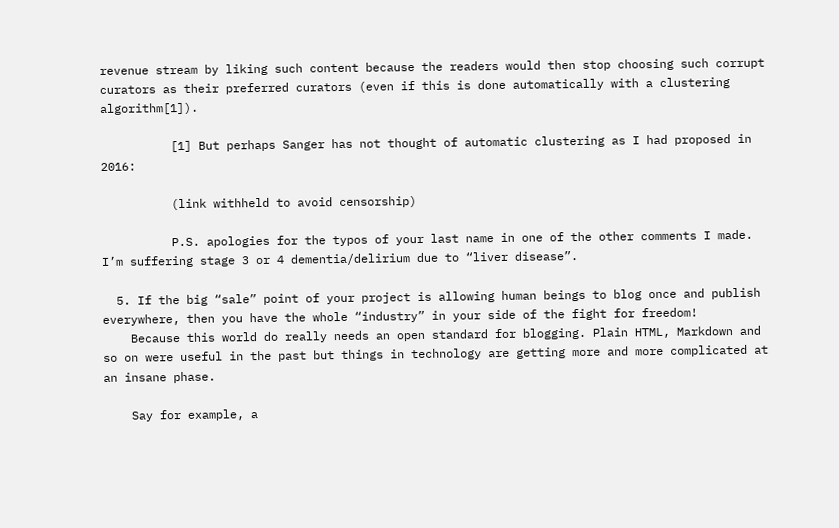revenue stream by liking such content because the readers would then stop choosing such corrupt curators as their preferred curators (even if this is done automatically with a clustering algorithm[1]).

          [1] But perhaps Sanger has not thought of automatic clustering as I had proposed in 2016:

          (link withheld to avoid censorship)

          P.S. apologies for the typos of your last name in one of the other comments I made. I’m suffering stage 3 or 4 dementia/delirium due to “liver disease”.

  5. If the big “sale” point of your project is allowing human beings to blog once and publish everywhere, then you have the whole “industry” in your side of the fight for freedom!
    Because this world do really needs an open standard for blogging. Plain HTML, Markdown and so on were useful in the past but things in technology are getting more and more complicated at an insane phase.

    Say for example, a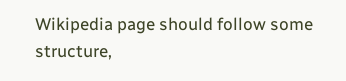Wikipedia page should follow some structure,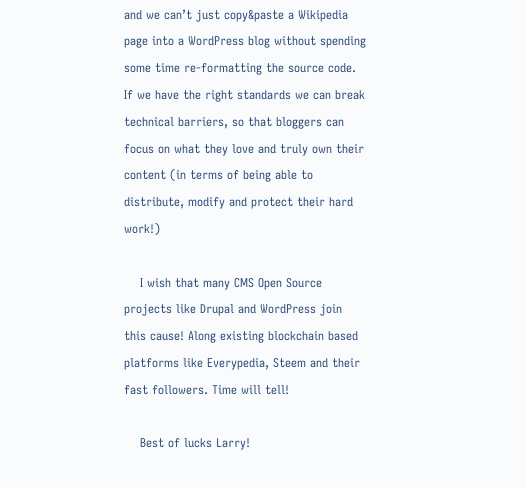and we can’t just copy&paste a Wikipedia page into a WordPress blog without spending some time re-formatting the source code. If we have the right standards we can break technical barriers, so that bloggers can focus on what they love and truly own their content (in terms of being able to distribute, modify and protect their hard work!)

    I wish that many CMS Open Source projects like Drupal and WordPress join this cause! Along existing blockchain based platforms like Everypedia, Steem and their fast followers. Time will tell!

    Best of lucks Larry!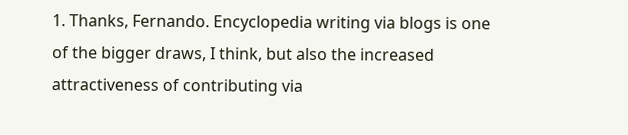1. Thanks, Fernando. Encyclopedia writing via blogs is one of the bigger draws, I think, but also the increased attractiveness of contributing via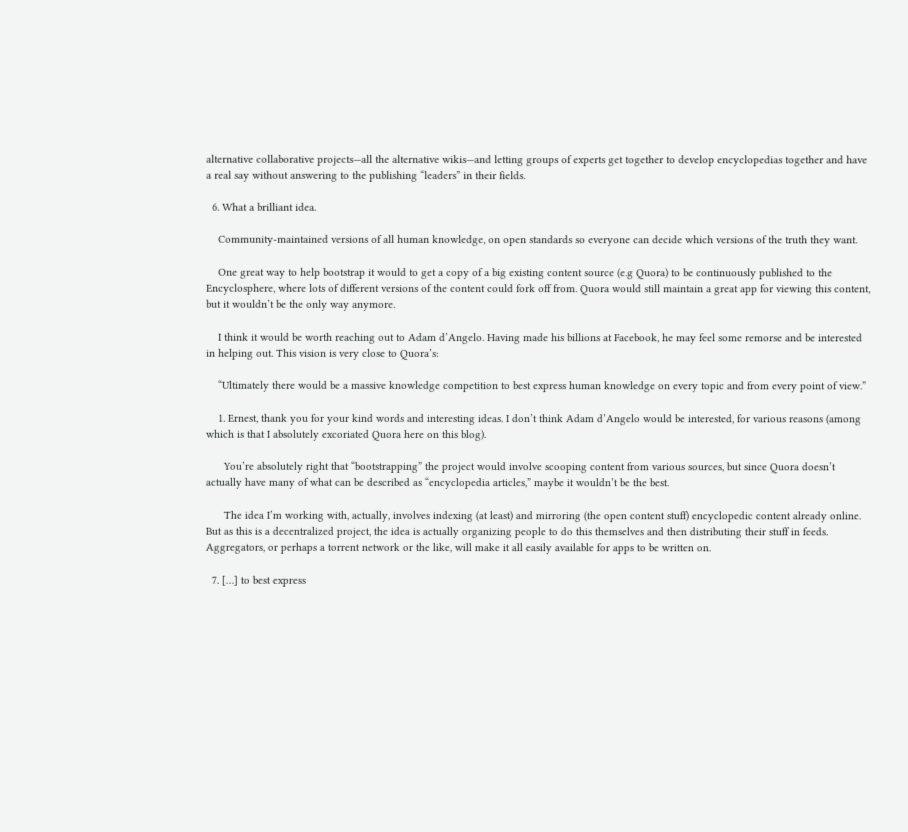alternative collaborative projects—all the alternative wikis—and letting groups of experts get together to develop encyclopedias together and have a real say without answering to the publishing “leaders” in their fields.

  6. What a brilliant idea.

    Community-maintained versions of all human knowledge, on open standards so everyone can decide which versions of the truth they want.

    One great way to help bootstrap it would to get a copy of a big existing content source (e.g Quora) to be continuously published to the Encyclosphere, where lots of different versions of the content could fork off from. Quora would still maintain a great app for viewing this content, but it wouldn’t be the only way anymore.

    I think it would be worth reaching out to Adam d’Angelo. Having made his billions at Facebook, he may feel some remorse and be interested in helping out. This vision is very close to Quora’s:

    “Ultimately there would be a massive knowledge competition to best express human knowledge on every topic and from every point of view.”

    1. Ernest, thank you for your kind words and interesting ideas. I don’t think Adam d’Angelo would be interested, for various reasons (among which is that I absolutely excoriated Quora here on this blog).

      You’re absolutely right that “bootstrapping” the project would involve scooping content from various sources, but since Quora doesn’t actually have many of what can be described as “encyclopedia articles,” maybe it wouldn’t be the best.

      The idea I’m working with, actually, involves indexing (at least) and mirroring (the open content stuff) encyclopedic content already online. But as this is a decentralized project, the idea is actually organizing people to do this themselves and then distributing their stuff in feeds. Aggregators, or perhaps a torrent network or the like, will make it all easily available for apps to be written on.

  7. […] to best express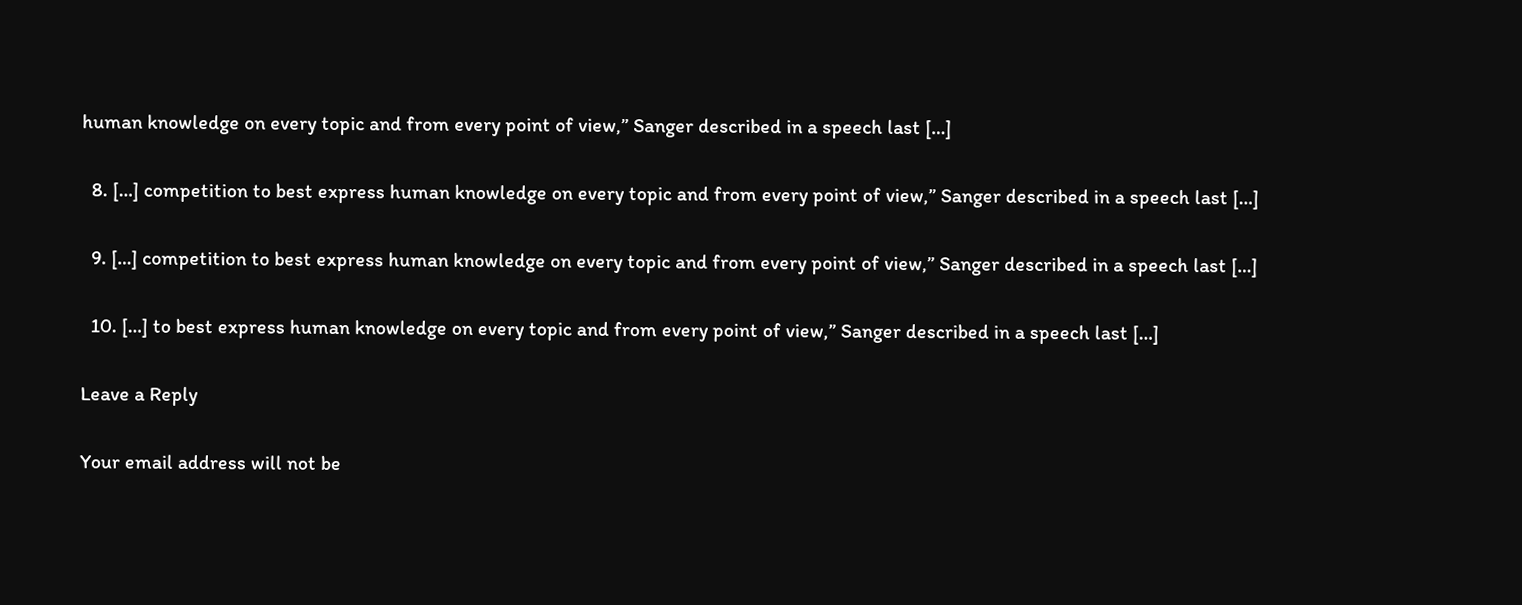human knowledge on every topic and from every point of view,” Sanger described in a speech last […]

  8. […] competition to best express human knowledge on every topic and from every point of view,” Sanger described in a speech last […]

  9. […] competition to best express human knowledge on every topic and from every point of view,” Sanger described in a speech last […]

  10. […] to best express human knowledge on every topic and from every point of view,” Sanger described in a speech last […]

Leave a Reply

Your email address will not be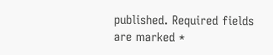published. Required fields are marked *